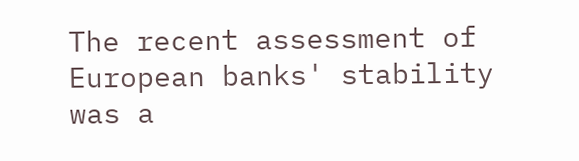The recent assessment of European banks' stability was a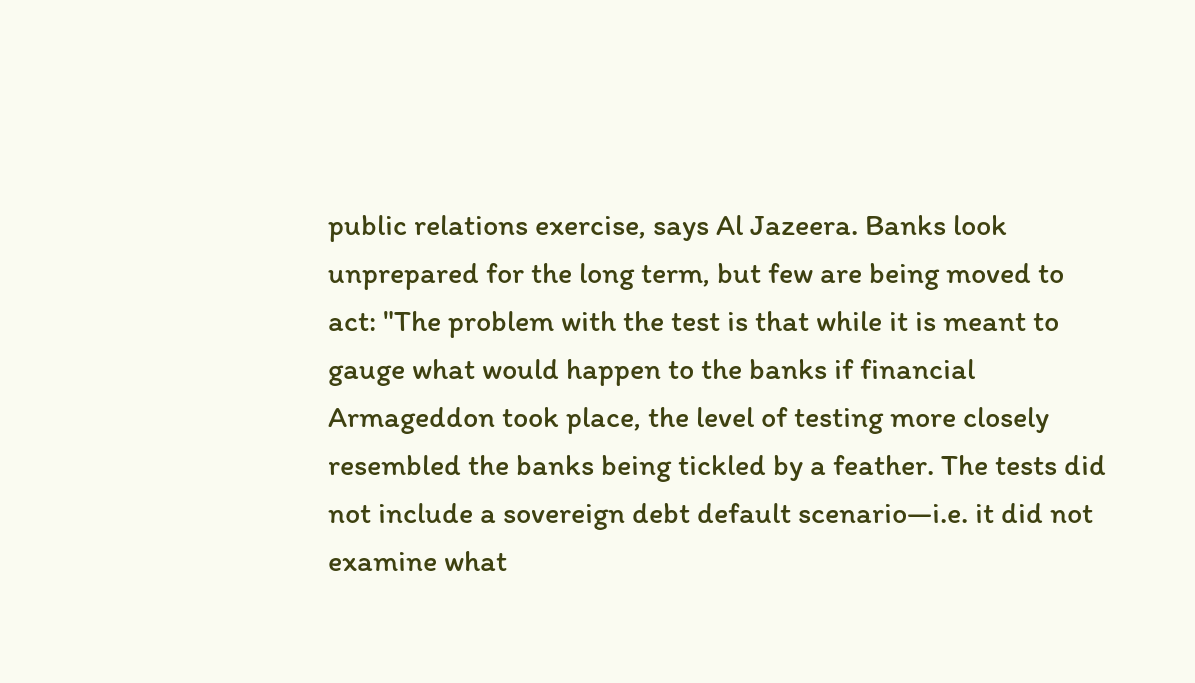public relations exercise, says Al Jazeera. Banks look unprepared for the long term, but few are being moved to act: "The problem with the test is that while it is meant to gauge what would happen to the banks if financial Armageddon took place, the level of testing more closely resembled the banks being tickled by a feather. The tests did not include a sovereign debt default scenario—i.e. it did not examine what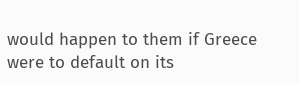would happen to them if Greece were to default on its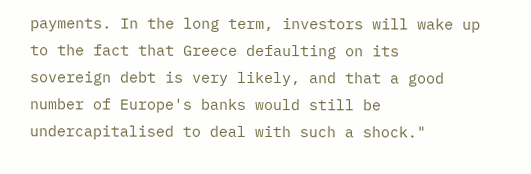payments. In the long term, investors will wake up to the fact that Greece defaulting on its sovereign debt is very likely, and that a good number of Europe's banks would still be undercapitalised to deal with such a shock."